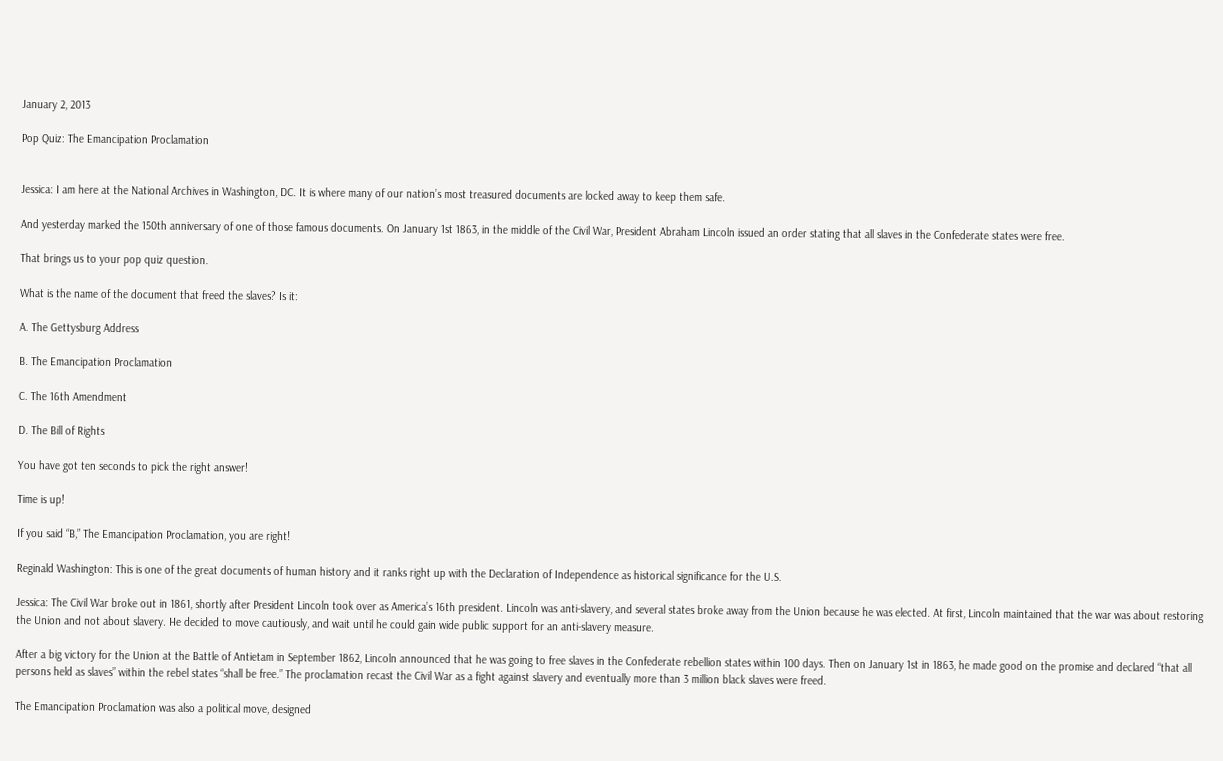January 2, 2013

Pop Quiz: The Emancipation Proclamation


Jessica: I am here at the National Archives in Washington, DC. It is where many of our nation’s most treasured documents are locked away to keep them safe.

And yesterday marked the 150th anniversary of one of those famous documents. On January 1st 1863, in the middle of the Civil War, President Abraham Lincoln issued an order stating that all slaves in the Confederate states were free.

That brings us to your pop quiz question.

What is the name of the document that freed the slaves? Is it:

A. The Gettysburg Address

B. The Emancipation Proclamation

C. The 16th Amendment

D. The Bill of Rights

You have got ten seconds to pick the right answer!

Time is up!

If you said “B,” The Emancipation Proclamation, you are right!

Reginald Washington: This is one of the great documents of human history and it ranks right up with the Declaration of Independence as historical significance for the U.S.

Jessica: The Civil War broke out in 1861, shortly after President Lincoln took over as America’s 16th president. Lincoln was anti-slavery, and several states broke away from the Union because he was elected. At first, Lincoln maintained that the war was about restoring the Union and not about slavery. He decided to move cautiously, and wait until he could gain wide public support for an anti-slavery measure.

After a big victory for the Union at the Battle of Antietam in September 1862, Lincoln announced that he was going to free slaves in the Confederate rebellion states within 100 days. Then on January 1st in 1863, he made good on the promise and declared “that all persons held as slaves” within the rebel states “shall be free.” The proclamation recast the Civil War as a fight against slavery and eventually more than 3 million black slaves were freed.

The Emancipation Proclamation was also a political move, designed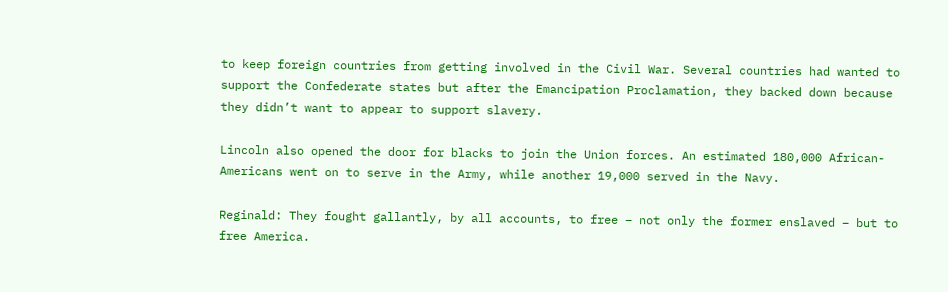to keep foreign countries from getting involved in the Civil War. Several countries had wanted to support the Confederate states but after the Emancipation Proclamation, they backed down because they didn’t want to appear to support slavery.

Lincoln also opened the door for blacks to join the Union forces. An estimated 180,000 African-Americans went on to serve in the Army, while another 19,000 served in the Navy.

Reginald: They fought gallantly, by all accounts, to free – not only the former enslaved – but to free America.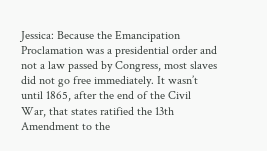Jessica: Because the Emancipation Proclamation was a presidential order and not a law passed by Congress, most slaves did not go free immediately. It wasn’t until 1865, after the end of the Civil War, that states ratified the 13th Amendment to the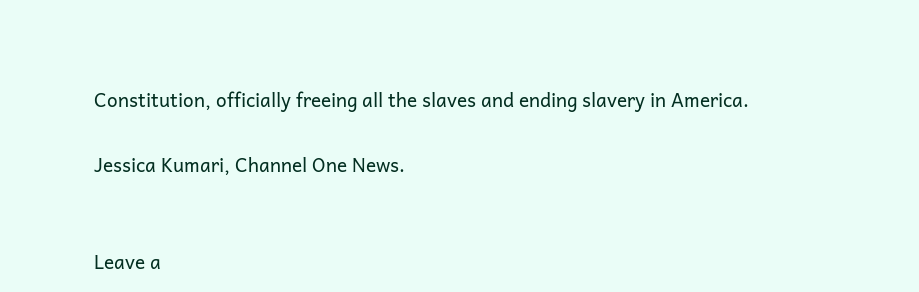Constitution, officially freeing all the slaves and ending slavery in America.

Jessica Kumari, Channel One News.


Leave a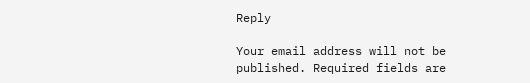Reply

Your email address will not be published. Required fields are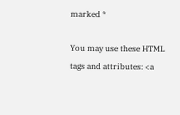marked *

You may use these HTML tags and attributes: <a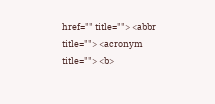href="" title=""> <abbr title=""> <acronym title=""> <b>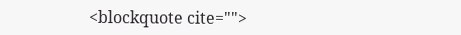<blockquote cite="">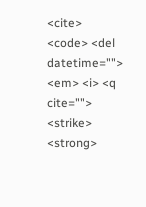<cite> <code> <del datetime=""> <em> <i> <q cite=""> <strike> <strong>